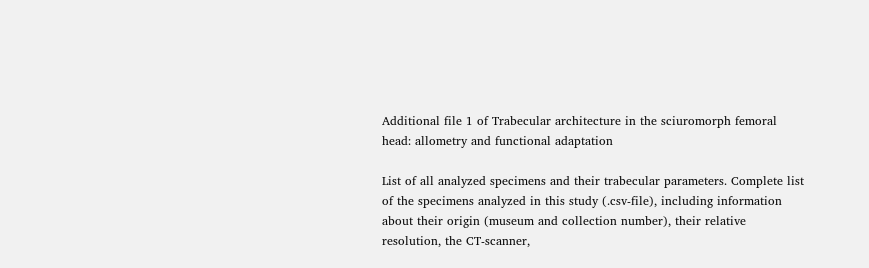Additional file 1 of Trabecular architecture in the sciuromorph femoral head: allometry and functional adaptation

List of all analyzed specimens and their trabecular parameters. Complete list of the specimens analyzed in this study (.csv-file), including information about their origin (museum and collection number), their relative resolution, the CT-scanner,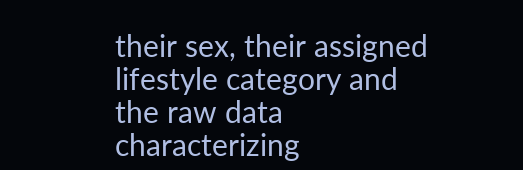their sex, their assigned lifestyle category and the raw data characterizing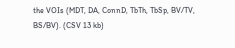the VOIs (MDT, DA, ConnD, TbTh, TbSp, BV/TV, BS/BV). (CSV 13 kb)